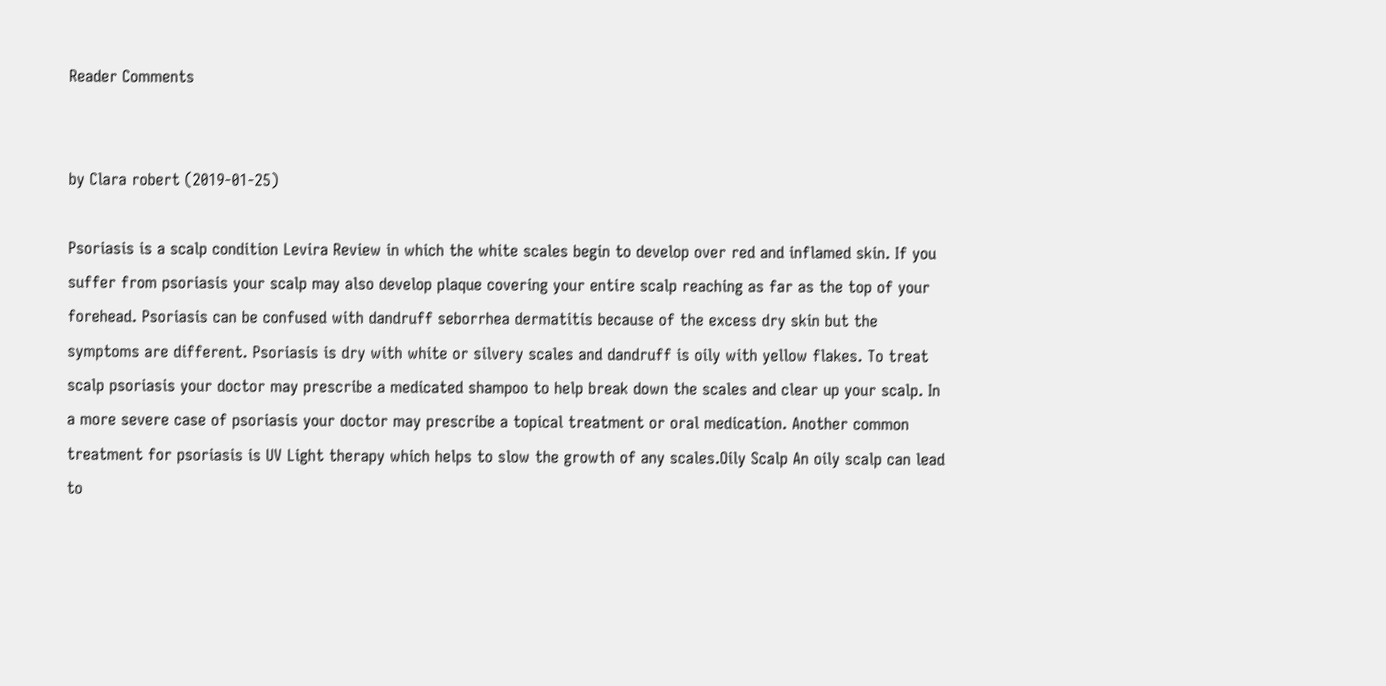Reader Comments


by Clara robert (2019-01-25)

Psoriasis is a scalp condition Levira Review in which the white scales begin to develop over red and inflamed skin. If you suffer from psoriasis your scalp may also develop plaque covering your entire scalp reaching as far as the top of your forehead. Psoriasis can be confused with dandruff seborrhea dermatitis because of the excess dry skin but the symptoms are different. Psoriasis is dry with white or silvery scales and dandruff is oily with yellow flakes. To treat scalp psoriasis your doctor may prescribe a medicated shampoo to help break down the scales and clear up your scalp. In a more severe case of psoriasis your doctor may prescribe a topical treatment or oral medication. Another common treatment for psoriasis is UV Light therapy which helps to slow the growth of any scales.Oily Scalp An oily scalp can lead to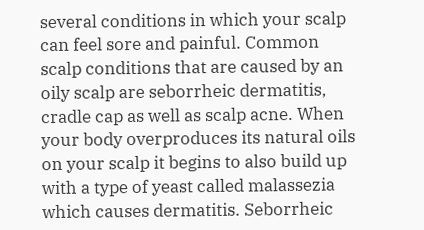several conditions in which your scalp can feel sore and painful. Common scalp conditions that are caused by an oily scalp are seborrheic dermatitis, cradle cap as well as scalp acne. When your body overproduces its natural oils on your scalp it begins to also build up with a type of yeast called malassezia which causes dermatitis. Seborrheic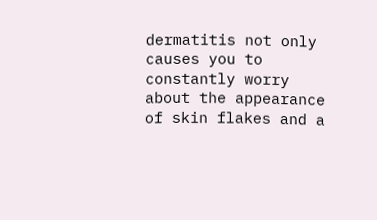dermatitis not only causes you to constantly worry about the appearance of skin flakes and a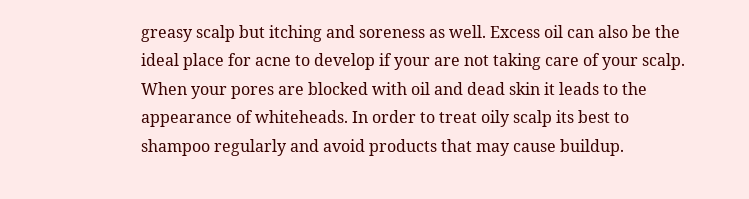greasy scalp but itching and soreness as well. Excess oil can also be the ideal place for acne to develop if your are not taking care of your scalp. When your pores are blocked with oil and dead skin it leads to the appearance of whiteheads. In order to treat oily scalp its best to shampoo regularly and avoid products that may cause buildup.